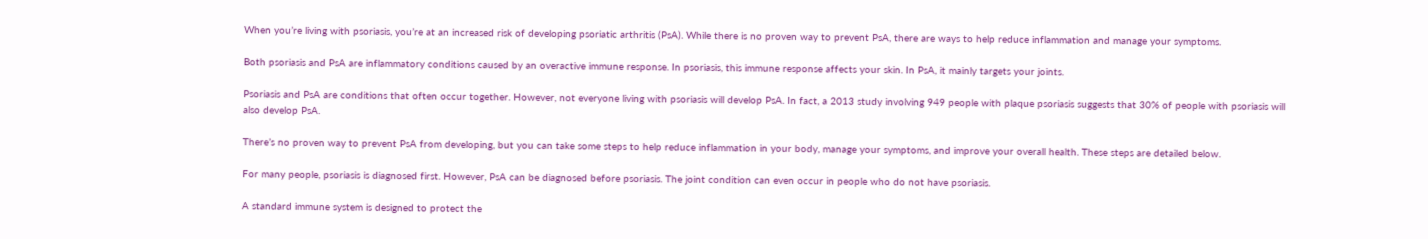When you’re living with psoriasis, you’re at an increased risk of developing psoriatic arthritis (PsA). While there is no proven way to prevent PsA, there are ways to help reduce inflammation and manage your symptoms.

Both psoriasis and PsA are inflammatory conditions caused by an overactive immune response. In psoriasis, this immune response affects your skin. In PsA, it mainly targets your joints.

Psoriasis and PsA are conditions that often occur together. However, not everyone living with psoriasis will develop PsA. In fact, a 2013 study involving 949 people with plaque psoriasis suggests that 30% of people with psoriasis will also develop PsA.

There’s no proven way to prevent PsA from developing, but you can take some steps to help reduce inflammation in your body, manage your symptoms, and improve your overall health. These steps are detailed below.

For many people, psoriasis is diagnosed first. However, PsA can be diagnosed before psoriasis. The joint condition can even occur in people who do not have psoriasis.

A standard immune system is designed to protect the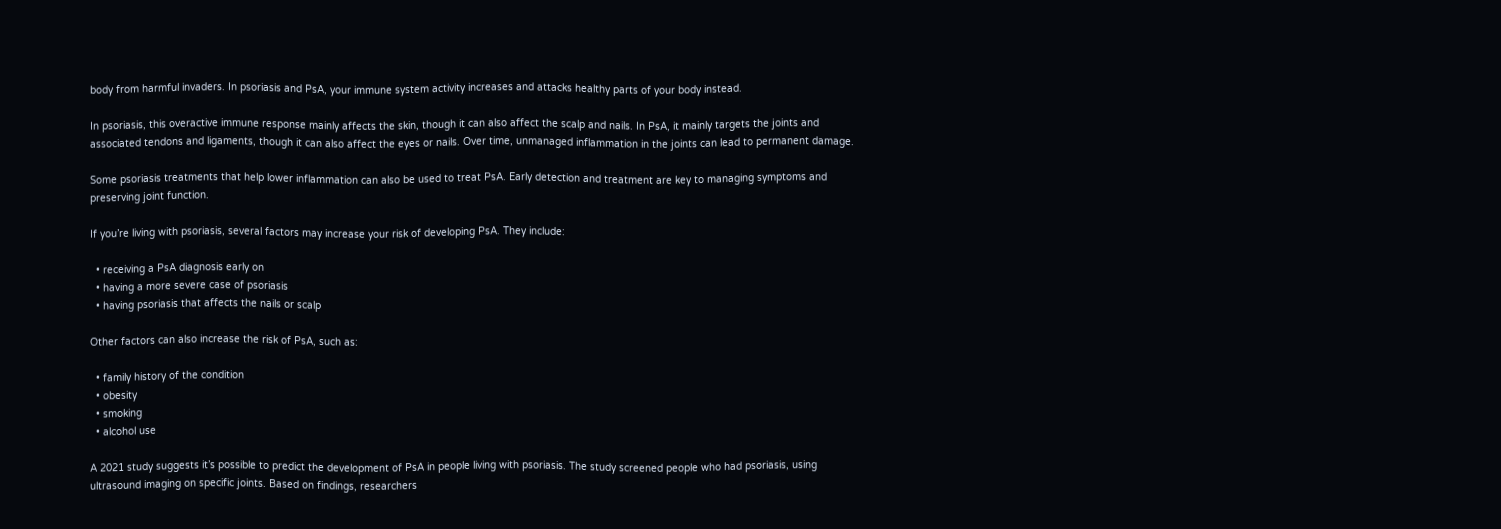body from harmful invaders. In psoriasis and PsA, your immune system activity increases and attacks healthy parts of your body instead.

In psoriasis, this overactive immune response mainly affects the skin, though it can also affect the scalp and nails. In PsA, it mainly targets the joints and associated tendons and ligaments, though it can also affect the eyes or nails. Over time, unmanaged inflammation in the joints can lead to permanent damage.

Some psoriasis treatments that help lower inflammation can also be used to treat PsA. Early detection and treatment are key to managing symptoms and preserving joint function.

If you’re living with psoriasis, several factors may increase your risk of developing PsA. They include:

  • receiving a PsA diagnosis early on
  • having a more severe case of psoriasis
  • having psoriasis that affects the nails or scalp

Other factors can also increase the risk of PsA, such as:

  • family history of the condition
  • obesity
  • smoking
  • alcohol use

A 2021 study suggests it’s possible to predict the development of PsA in people living with psoriasis. The study screened people who had psoriasis, using ultrasound imaging on specific joints. Based on findings, researchers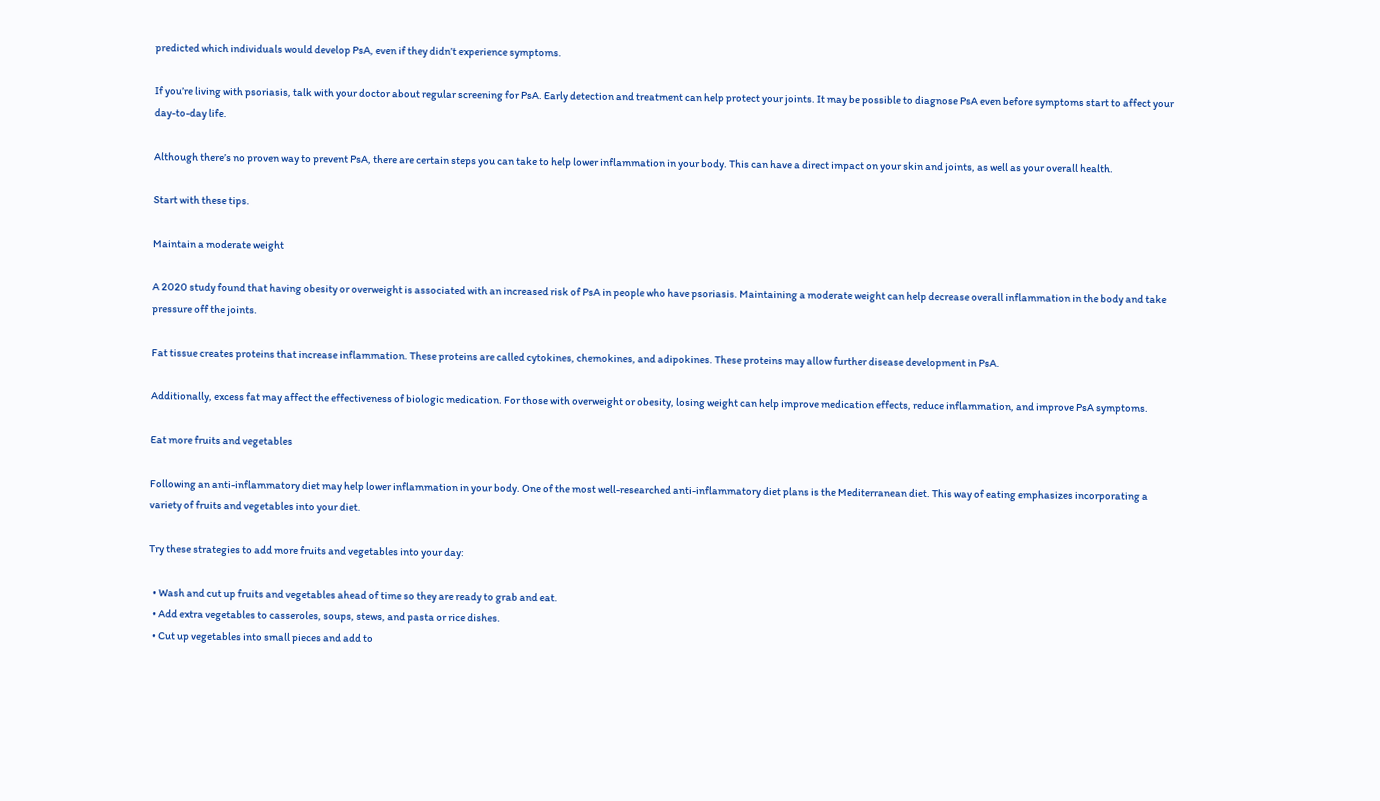predicted which individuals would develop PsA, even if they didn’t experience symptoms.

If you’re living with psoriasis, talk with your doctor about regular screening for PsA. Early detection and treatment can help protect your joints. It may be possible to diagnose PsA even before symptoms start to affect your day-to-day life.

Although there’s no proven way to prevent PsA, there are certain steps you can take to help lower inflammation in your body. This can have a direct impact on your skin and joints, as well as your overall health.

Start with these tips.

Maintain a moderate weight

A 2020 study found that having obesity or overweight is associated with an increased risk of PsA in people who have psoriasis. Maintaining a moderate weight can help decrease overall inflammation in the body and take pressure off the joints.

Fat tissue creates proteins that increase inflammation. These proteins are called cytokines, chemokines, and adipokines. These proteins may allow further disease development in PsA.

Additionally, excess fat may affect the effectiveness of biologic medication. For those with overweight or obesity, losing weight can help improve medication effects, reduce inflammation, and improve PsA symptoms.

Eat more fruits and vegetables

Following an anti-inflammatory diet may help lower inflammation in your body. One of the most well-researched anti-inflammatory diet plans is the Mediterranean diet. This way of eating emphasizes incorporating a variety of fruits and vegetables into your diet.

Try these strategies to add more fruits and vegetables into your day:

  • Wash and cut up fruits and vegetables ahead of time so they are ready to grab and eat.
  • Add extra vegetables to casseroles, soups, stews, and pasta or rice dishes.
  • Cut up vegetables into small pieces and add to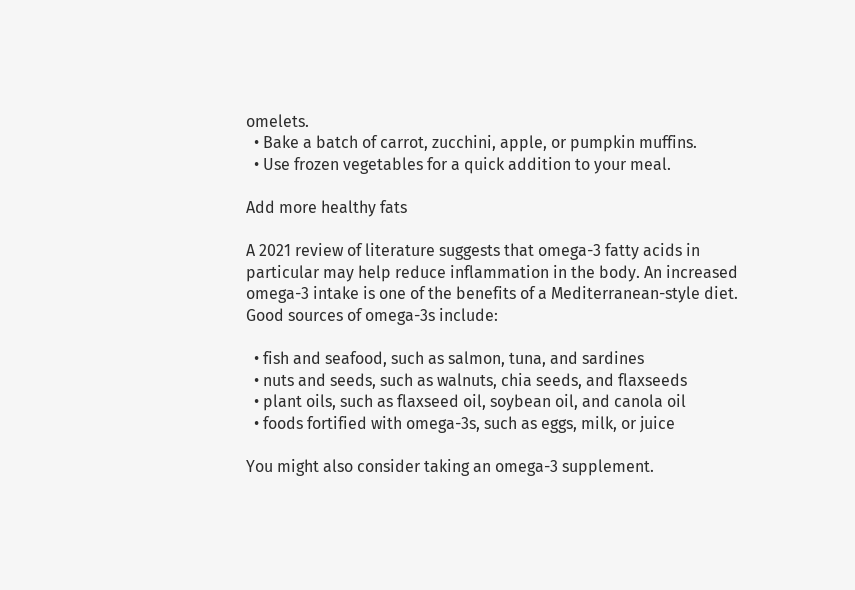omelets.
  • Bake a batch of carrot, zucchini, apple, or pumpkin muffins.
  • Use frozen vegetables for a quick addition to your meal.

Add more healthy fats

A 2021 review of literature suggests that omega-3 fatty acids in particular may help reduce inflammation in the body. An increased omega-3 intake is one of the benefits of a Mediterranean-style diet. Good sources of omega-3s include:

  • fish and seafood, such as salmon, tuna, and sardines
  • nuts and seeds, such as walnuts, chia seeds, and flaxseeds
  • plant oils, such as flaxseed oil, soybean oil, and canola oil
  • foods fortified with omega-3s, such as eggs, milk, or juice

You might also consider taking an omega-3 supplement.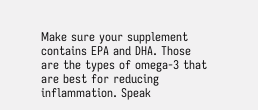Make sure your supplement contains EPA and DHA. Those are the types of omega-3 that are best for reducing inflammation. Speak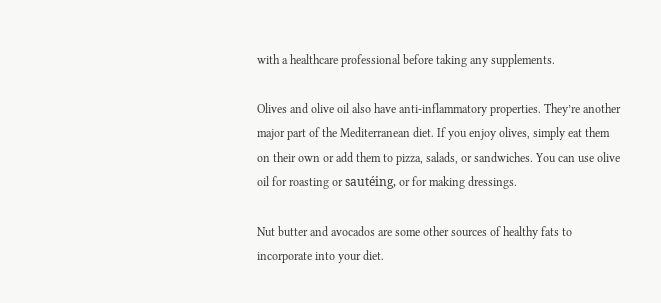with a healthcare professional before taking any supplements.

Olives and olive oil also have anti-inflammatory properties. They’re another major part of the Mediterranean diet. If you enjoy olives, simply eat them on their own or add them to pizza, salads, or sandwiches. You can use olive oil for roasting or sautéing, or for making dressings.

Nut butter and avocados are some other sources of healthy fats to incorporate into your diet.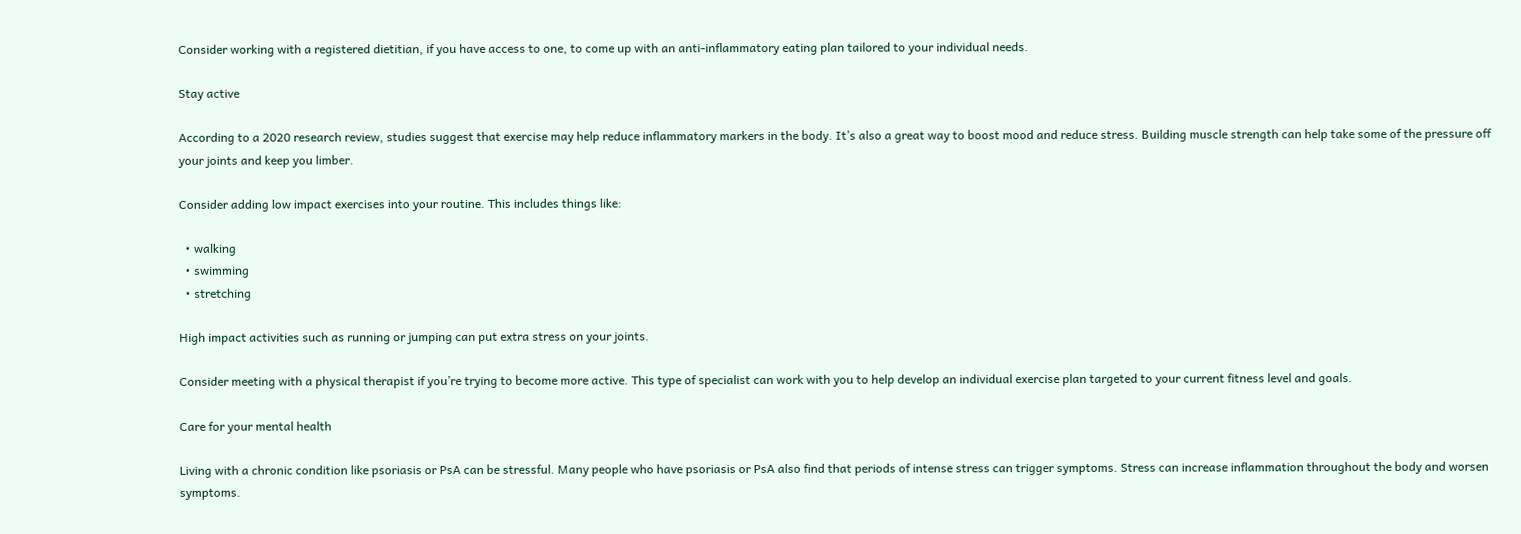Consider working with a registered dietitian, if you have access to one, to come up with an anti-inflammatory eating plan tailored to your individual needs.

Stay active

According to a 2020 research review, studies suggest that exercise may help reduce inflammatory markers in the body. It’s also a great way to boost mood and reduce stress. Building muscle strength can help take some of the pressure off your joints and keep you limber.

Consider adding low impact exercises into your routine. This includes things like:

  • walking
  • swimming
  • stretching

High impact activities such as running or jumping can put extra stress on your joints.

Consider meeting with a physical therapist if you’re trying to become more active. This type of specialist can work with you to help develop an individual exercise plan targeted to your current fitness level and goals.

Care for your mental health

Living with a chronic condition like psoriasis or PsA can be stressful. Many people who have psoriasis or PsA also find that periods of intense stress can trigger symptoms. Stress can increase inflammation throughout the body and worsen symptoms.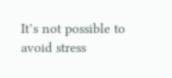It’s not possible to avoid stress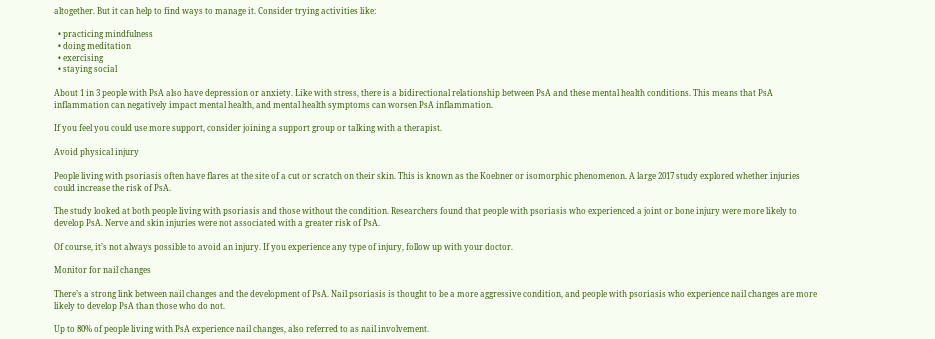altogether. But it can help to find ways to manage it. Consider trying activities like:

  • practicing mindfulness
  • doing meditation
  • exercising
  • staying social

About 1 in 3 people with PsA also have depression or anxiety. Like with stress, there is a bidirectional relationship between PsA and these mental health conditions. This means that PsA inflammation can negatively impact mental health, and mental health symptoms can worsen PsA inflammation.

If you feel you could use more support, consider joining a support group or talking with a therapist.

Avoid physical injury

People living with psoriasis often have flares at the site of a cut or scratch on their skin. This is known as the Koebner or isomorphic phenomenon. A large 2017 study explored whether injuries could increase the risk of PsA.

The study looked at both people living with psoriasis and those without the condition. Researchers found that people with psoriasis who experienced a joint or bone injury were more likely to develop PsA. Nerve and skin injuries were not associated with a greater risk of PsA.

Of course, it’s not always possible to avoid an injury. If you experience any type of injury, follow up with your doctor.

Monitor for nail changes

There’s a strong link between nail changes and the development of PsA. Nail psoriasis is thought to be a more aggressive condition, and people with psoriasis who experience nail changes are more likely to develop PsA than those who do not.

Up to 80% of people living with PsA experience nail changes, also referred to as nail involvement.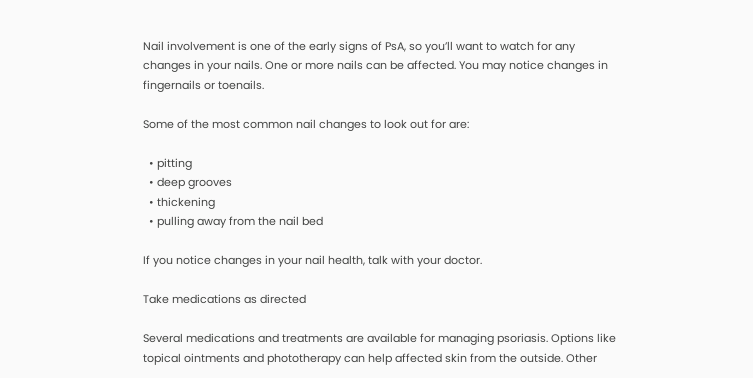Nail involvement is one of the early signs of PsA, so you’ll want to watch for any changes in your nails. One or more nails can be affected. You may notice changes in fingernails or toenails.

Some of the most common nail changes to look out for are:

  • pitting
  • deep grooves
  • thickening
  • pulling away from the nail bed

If you notice changes in your nail health, talk with your doctor.

Take medications as directed

Several medications and treatments are available for managing psoriasis. Options like topical ointments and phototherapy can help affected skin from the outside. Other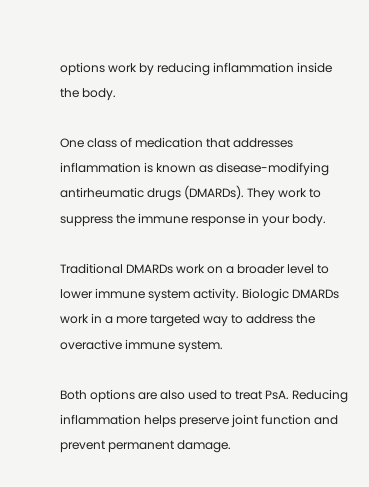options work by reducing inflammation inside the body.

One class of medication that addresses inflammation is known as disease-modifying antirheumatic drugs (DMARDs). They work to suppress the immune response in your body.

Traditional DMARDs work on a broader level to lower immune system activity. Biologic DMARDs work in a more targeted way to address the overactive immune system.

Both options are also used to treat PsA. Reducing inflammation helps preserve joint function and prevent permanent damage.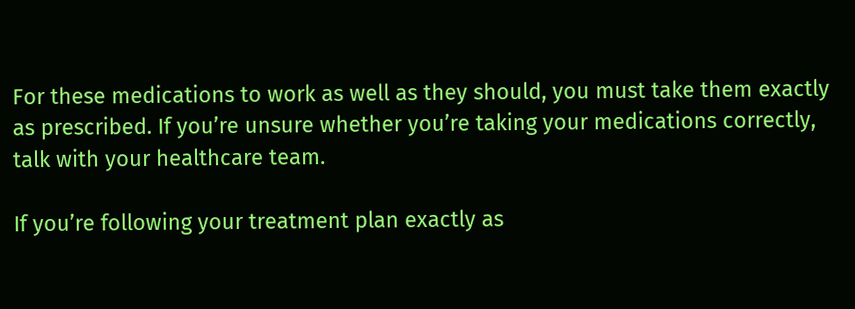For these medications to work as well as they should, you must take them exactly as prescribed. If you’re unsure whether you’re taking your medications correctly, talk with your healthcare team.

If you’re following your treatment plan exactly as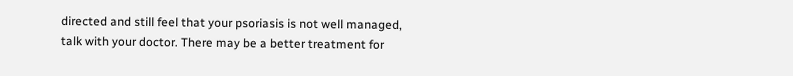directed and still feel that your psoriasis is not well managed, talk with your doctor. There may be a better treatment for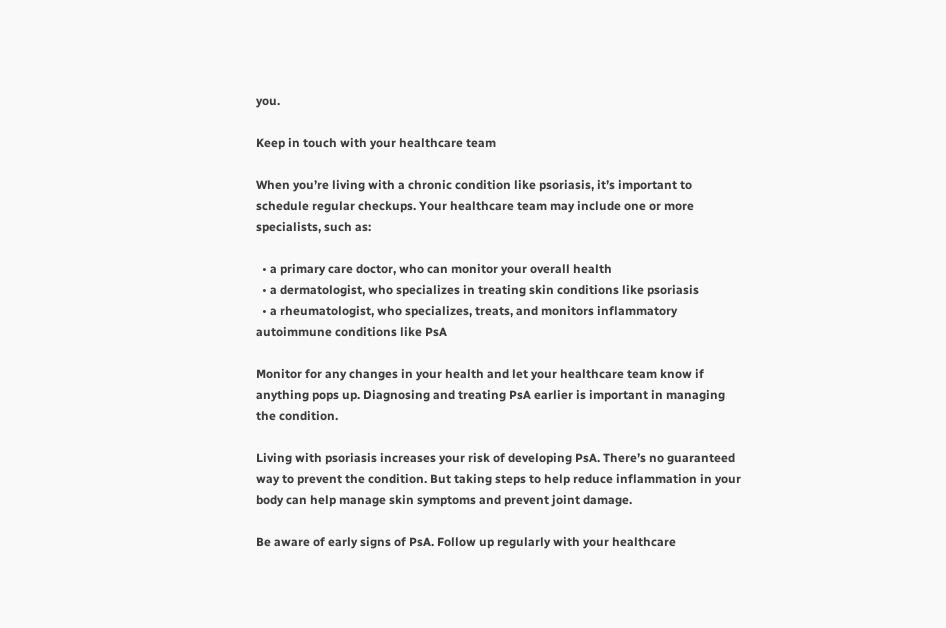you.

Keep in touch with your healthcare team

When you’re living with a chronic condition like psoriasis, it’s important to schedule regular checkups. Your healthcare team may include one or more specialists, such as:

  • a primary care doctor, who can monitor your overall health
  • a dermatologist, who specializes in treating skin conditions like psoriasis
  • a rheumatologist, who specializes, treats, and monitors inflammatory autoimmune conditions like PsA

Monitor for any changes in your health and let your healthcare team know if anything pops up. Diagnosing and treating PsA earlier is important in managing the condition.

Living with psoriasis increases your risk of developing PsA. There’s no guaranteed way to prevent the condition. But taking steps to help reduce inflammation in your body can help manage skin symptoms and prevent joint damage.

Be aware of early signs of PsA. Follow up regularly with your healthcare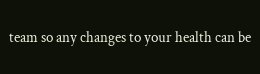team so any changes to your health can be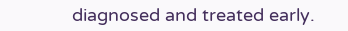diagnosed and treated early.